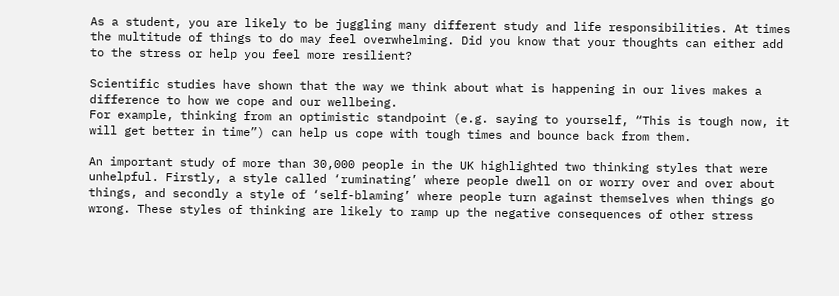As a student, you are likely to be juggling many different study and life responsibilities. At times the multitude of things to do may feel overwhelming. Did you know that your thoughts can either add to the stress or help you feel more resilient?

Scientific studies have shown that the way we think about what is happening in our lives makes a difference to how we cope and our wellbeing.
For example, thinking from an optimistic standpoint (e.g. saying to yourself, “This is tough now, it will get better in time”) can help us cope with tough times and bounce back from them.

An important study of more than 30,000 people in the UK highlighted two thinking styles that were unhelpful. Firstly, a style called ‘ruminating’ where people dwell on or worry over and over about things, and secondly a style of ‘self-blaming’ where people turn against themselves when things go wrong. These styles of thinking are likely to ramp up the negative consequences of other stress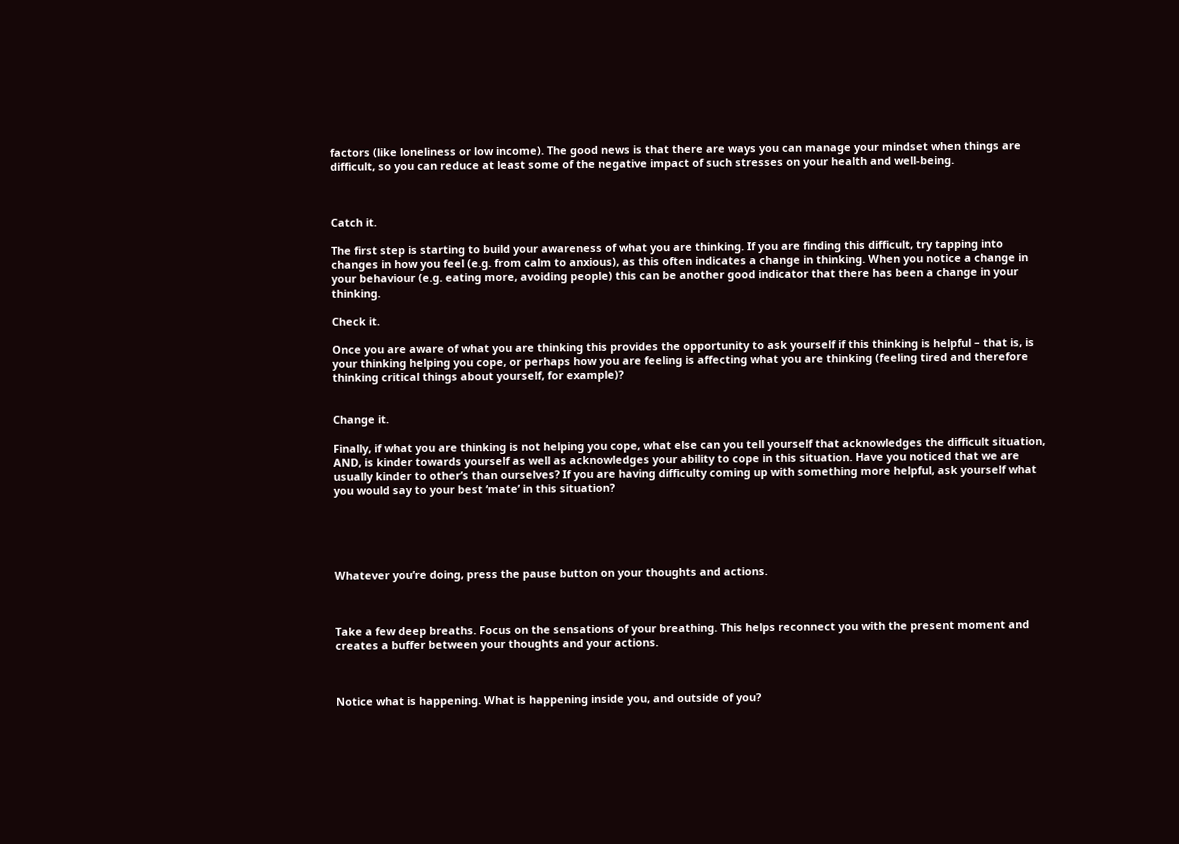factors (like loneliness or low income). The good news is that there are ways you can manage your mindset when things are difficult, so you can reduce at least some of the negative impact of such stresses on your health and well-being.



Catch it.

The first step is starting to build your awareness of what you are thinking. If you are finding this difficult, try tapping into changes in how you feel (e.g. from calm to anxious), as this often indicates a change in thinking. When you notice a change in your behaviour (e.g. eating more, avoiding people) this can be another good indicator that there has been a change in your thinking.

Check it.

Once you are aware of what you are thinking this provides the opportunity to ask yourself if this thinking is helpful – that is, is your thinking helping you cope, or perhaps how you are feeling is affecting what you are thinking (feeling tired and therefore thinking critical things about yourself, for example)?


Change it.

Finally, if what you are thinking is not helping you cope, what else can you tell yourself that acknowledges the difficult situation, AND, is kinder towards yourself as well as acknowledges your ability to cope in this situation. Have you noticed that we are usually kinder to other’s than ourselves? If you are having difficulty coming up with something more helpful, ask yourself what you would say to your best ‘mate’ in this situation?





Whatever you’re doing, press the pause button on your thoughts and actions.



Take a few deep breaths. Focus on the sensations of your breathing. This helps reconnect you with the present moment and creates a buffer between your thoughts and your actions.



Notice what is happening. What is happening inside you, and outside of you?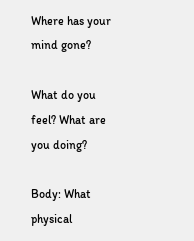Where has your mind gone?

What do you feel? What are you doing?

Body: What physical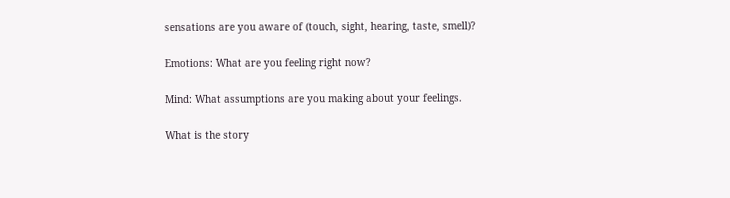sensations are you aware of (touch, sight, hearing, taste, smell)?

Emotions: What are you feeling right now?

Mind: What assumptions are you making about your feelings.

What is the story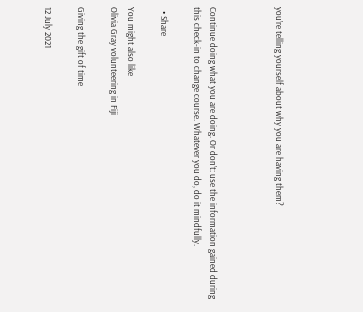you’re telling yourself about why you are having them?



Continue doing what you are doing. Or don’t: use the information gained during this check-in to change course. Whatever you do, do it mindfully.

  • Share

You might also like
Olivia Gray volunteering in Fiji

Giving the gift of time

12 July 2021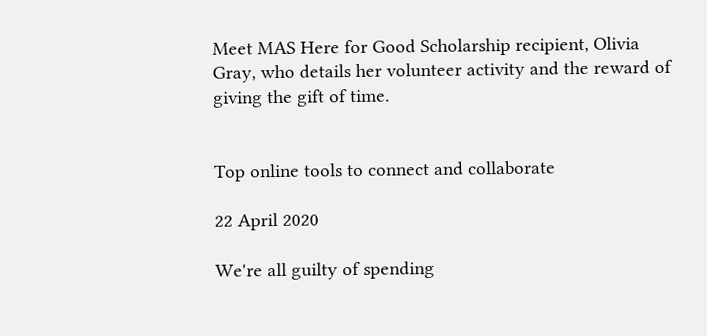Meet MAS Here for Good Scholarship recipient, Olivia Gray, who details her volunteer activity and the reward of giving the gift of time.


Top online tools to connect and collaborate

22 April 2020

We're all guilty of spending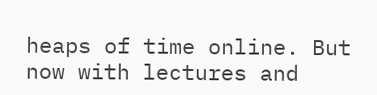heaps of time online. But now with lectures and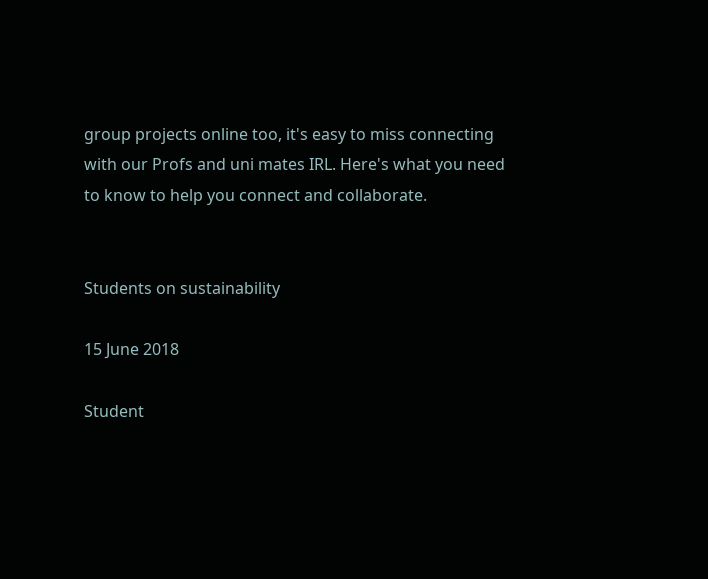group projects online too, it's easy to miss connecting with our Profs and uni mates IRL. Here's what you need to know to help you connect and collaborate.


Students on sustainability

15 June 2018

Student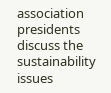association presidents discuss the sustainability issues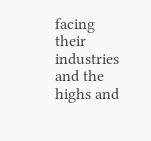facing their industries and the highs and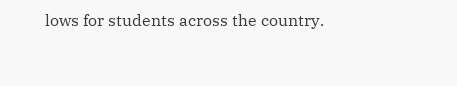lows for students across the country.